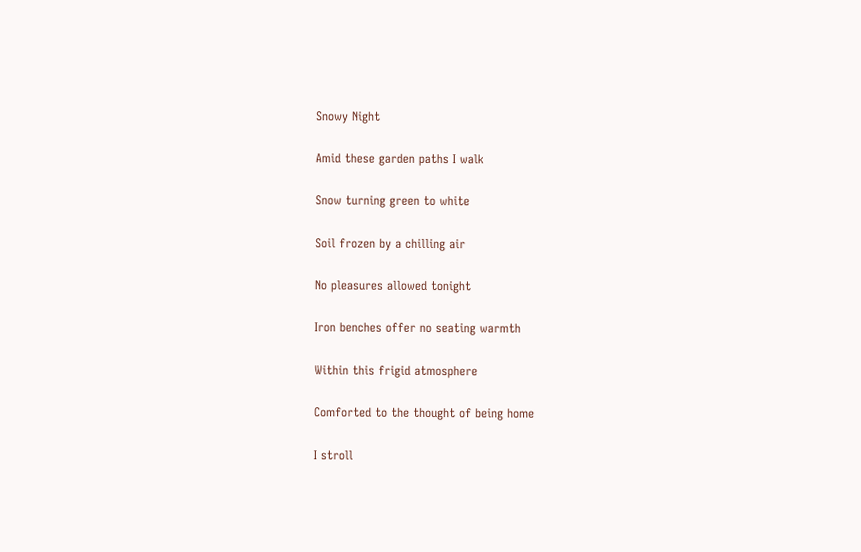Snowy Night

Amid these garden paths I walk

Snow turning green to white

Soil frozen by a chilling air

No pleasures allowed tonight

Iron benches offer no seating warmth

Within this frigid atmosphere

Comforted to the thought of being home

I stroll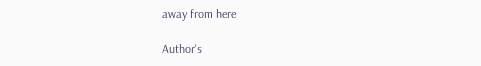away from here

Author's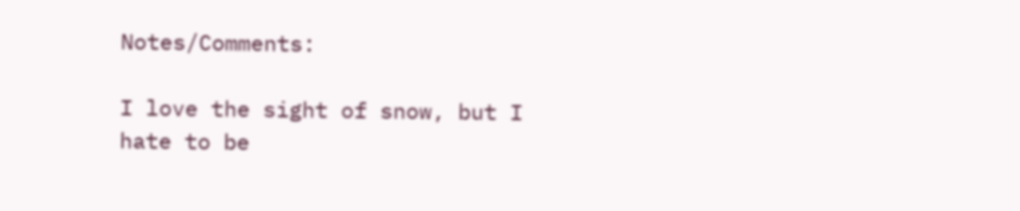Notes/Comments:

I love the sight of snow, but I hate to be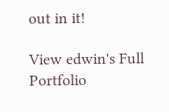out in it!

View edwin's Full Portfolio